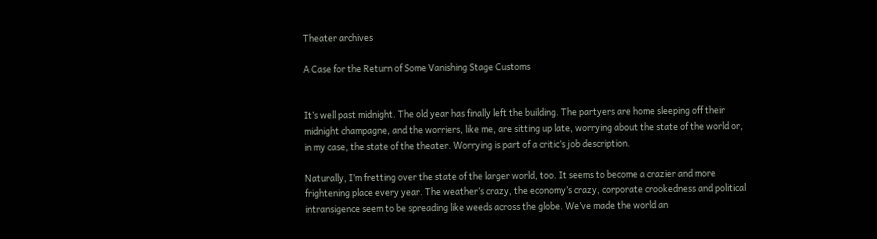Theater archives

A Case for the Return of Some Vanishing Stage Customs


It’s well past midnight. The old year has finally left the building. The partyers are home sleeping off their midnight champagne, and the worriers, like me, are sitting up late, worrying about the state of the world or, in my case, the state of the theater. Worrying is part of a critic’s job description.

Naturally, I’m fretting over the state of the larger world, too. It seems to become a crazier and more frightening place every year. The weather’s crazy, the economy’s crazy, corporate crookedness and political intransigence seem to be spreading like weeds across the globe. We’ve made the world an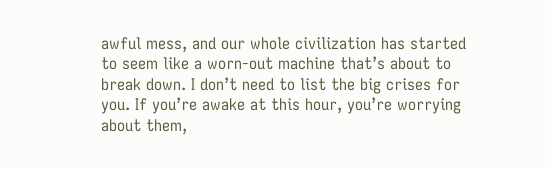awful mess, and our whole civilization has started to seem like a worn-out machine that’s about to break down. I don’t need to list the big crises for you. If you’re awake at this hour, you’re worrying about them,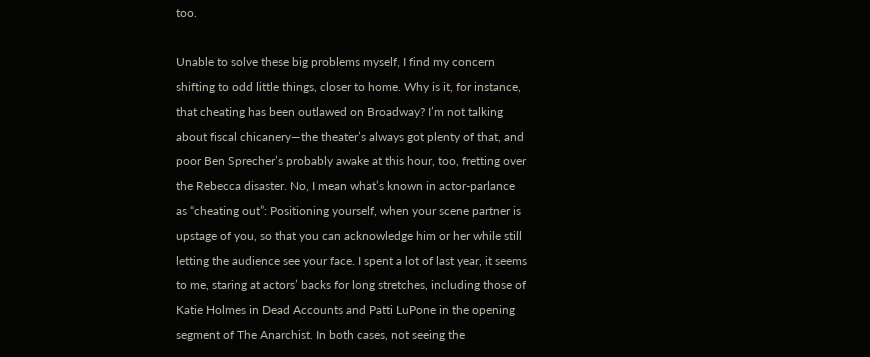too.

Unable to solve these big problems myself, I find my concern shifting to odd little things, closer to home. Why is it, for instance, that cheating has been outlawed on Broadway? I’m not talking about fiscal chicanery—the theater’s always got plenty of that, and poor Ben Sprecher’s probably awake at this hour, too, fretting over the Rebecca disaster. No, I mean what’s known in actor-parlance as “cheating out”: Positioning yourself, when your scene partner is upstage of you, so that you can acknowledge him or her while still letting the audience see your face. I spent a lot of last year, it seems to me, staring at actors’ backs for long stretches, including those of Katie Holmes in Dead Accounts and Patti LuPone in the opening segment of The Anarchist. In both cases, not seeing the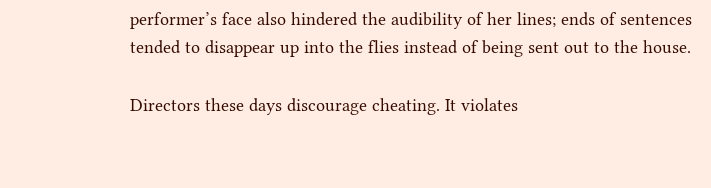performer’s face also hindered the audibility of her lines; ends of sentences tended to disappear up into the flies instead of being sent out to the house.

Directors these days discourage cheating. It violates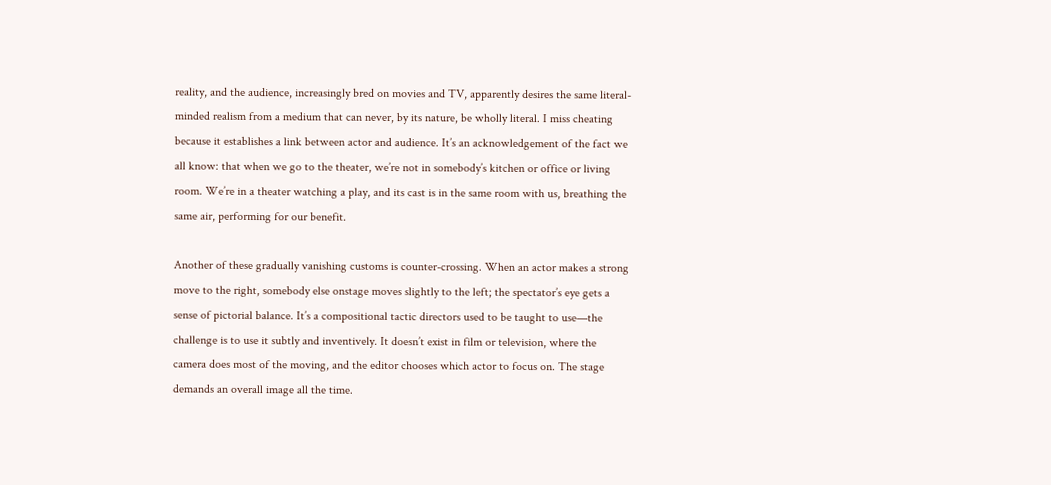reality, and the audience, increasingly bred on movies and TV, apparently desires the same literal-minded realism from a medium that can never, by its nature, be wholly literal. I miss cheating because it establishes a link between actor and audience. It’s an acknowledgement of the fact we all know: that when we go to the theater, we’re not in somebody’s kitchen or office or living room. We’re in a theater watching a play, and its cast is in the same room with us, breathing the same air, performing for our benefit.

Another of these gradually vanishing customs is counter-crossing. When an actor makes a strong move to the right, somebody else onstage moves slightly to the left; the spectator’s eye gets a sense of pictorial balance. It’s a compositional tactic directors used to be taught to use—the challenge is to use it subtly and inventively. It doesn’t exist in film or television, where the camera does most of the moving, and the editor chooses which actor to focus on. The stage demands an overall image all the time.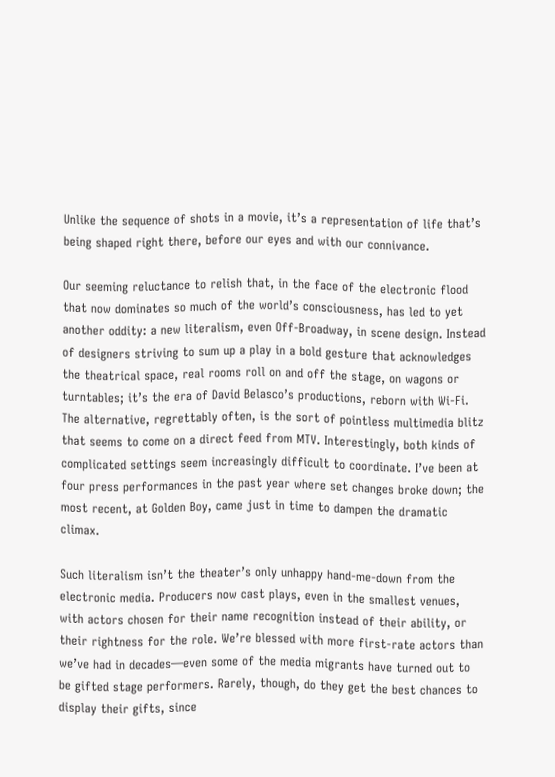Unlike the sequence of shots in a movie, it’s a representation of life that’s being shaped right there, before our eyes and with our connivance.

Our seeming reluctance to relish that, in the face of the electronic flood that now dominates so much of the world’s consciousness, has led to yet another oddity: a new literalism, even Off-Broadway, in scene design. Instead of designers striving to sum up a play in a bold gesture that acknowledges the theatrical space, real rooms roll on and off the stage, on wagons or turntables; it’s the era of David Belasco’s productions, reborn with Wi-Fi. The alternative, regrettably often, is the sort of pointless multimedia blitz that seems to come on a direct feed from MTV. Interestingly, both kinds of complicated settings seem increasingly difficult to coordinate. I’ve been at four press performances in the past year where set changes broke down; the most recent, at Golden Boy, came just in time to dampen the dramatic climax.

Such literalism isn’t the theater’s only unhappy hand-me-down from the electronic media. Producers now cast plays, even in the smallest venues, with actors chosen for their name recognition instead of their ability, or their rightness for the role. We’re blessed with more first-rate actors than we’ve had in decades—even some of the media migrants have turned out to be gifted stage performers. Rarely, though, do they get the best chances to display their gifts, since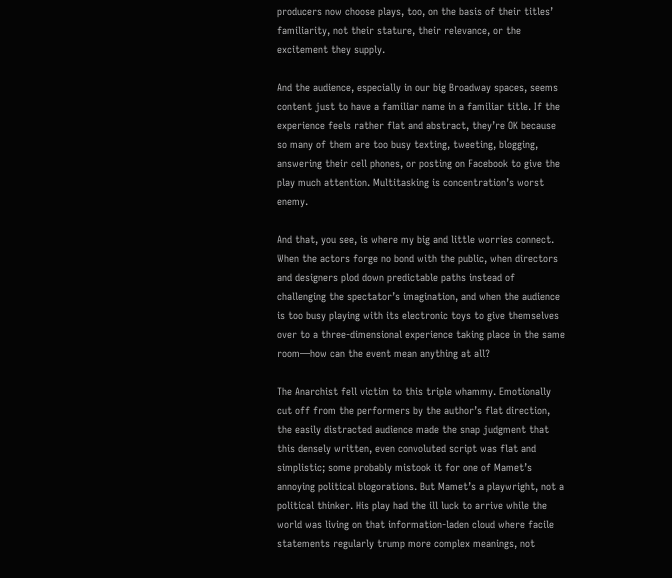producers now choose plays, too, on the basis of their titles’ familiarity, not their stature, their relevance, or the excitement they supply.

And the audience, especially in our big Broadway spaces, seems content just to have a familiar name in a familiar title. If the experience feels rather flat and abstract, they’re OK because so many of them are too busy texting, tweeting, blogging, answering their cell phones, or posting on Facebook to give the play much attention. Multitasking is concentration’s worst enemy.

And that, you see, is where my big and little worries connect. When the actors forge no bond with the public, when directors and designers plod down predictable paths instead of challenging the spectator’s imagination, and when the audience is too busy playing with its electronic toys to give themselves over to a three-dimensional experience taking place in the same room—how can the event mean anything at all?

The Anarchist fell victim to this triple whammy. Emotionally cut off from the performers by the author’s flat direction, the easily distracted audience made the snap judgment that this densely written, even convoluted script was flat and simplistic; some probably mistook it for one of Mamet’s annoying political blogorations. But Mamet’s a playwright, not a political thinker. His play had the ill luck to arrive while the world was living on that information-laden cloud where facile statements regularly trump more complex meanings, not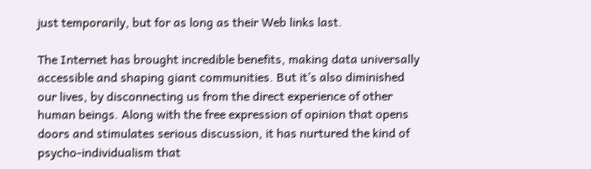just temporarily, but for as long as their Web links last.

The Internet has brought incredible benefits, making data universally accessible and shaping giant communities. But it’s also diminished our lives, by disconnecting us from the direct experience of other human beings. Along with the free expression of opinion that opens doors and stimulates serious discussion, it has nurtured the kind of psycho-individualism that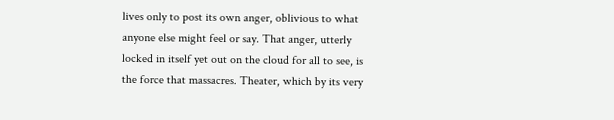lives only to post its own anger, oblivious to what anyone else might feel or say. That anger, utterly locked in itself yet out on the cloud for all to see, is the force that massacres. Theater, which by its very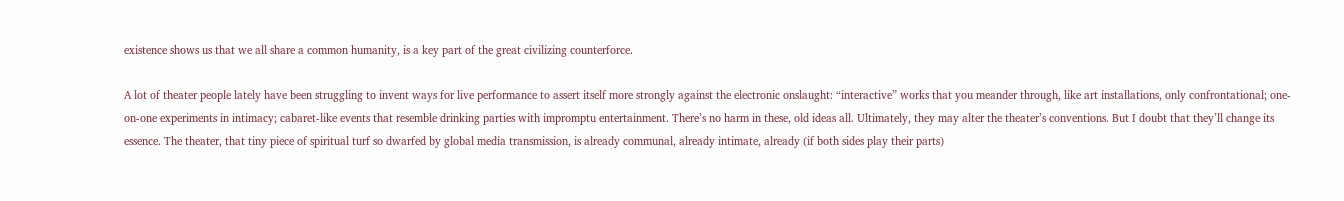existence shows us that we all share a common humanity, is a key part of the great civilizing counterforce.

A lot of theater people lately have been struggling to invent ways for live performance to assert itself more strongly against the electronic onslaught: “interactive” works that you meander through, like art installations, only confrontational; one-on-one experiments in intimacy; cabaret-like events that resemble drinking parties with impromptu entertainment. There’s no harm in these, old ideas all. Ultimately, they may alter the theater’s conventions. But I doubt that they’ll change its essence. The theater, that tiny piece of spiritual turf so dwarfed by global media transmission, is already communal, already intimate, already (if both sides play their parts)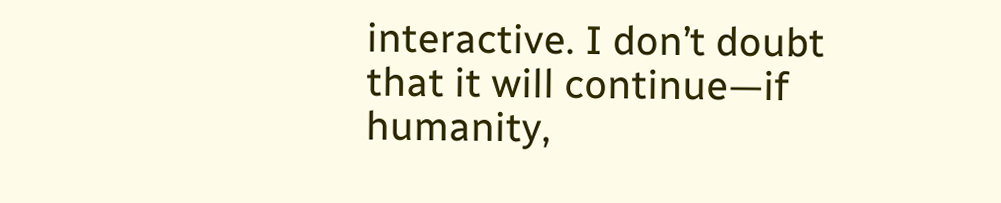interactive. I don’t doubt that it will continue—if humanity,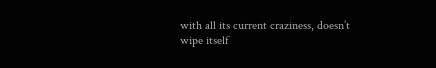with all its current craziness, doesn’t wipe itself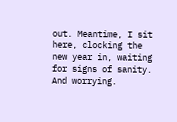out. Meantime, I sit here, clocking the new year in, waiting for signs of sanity. And worrying.